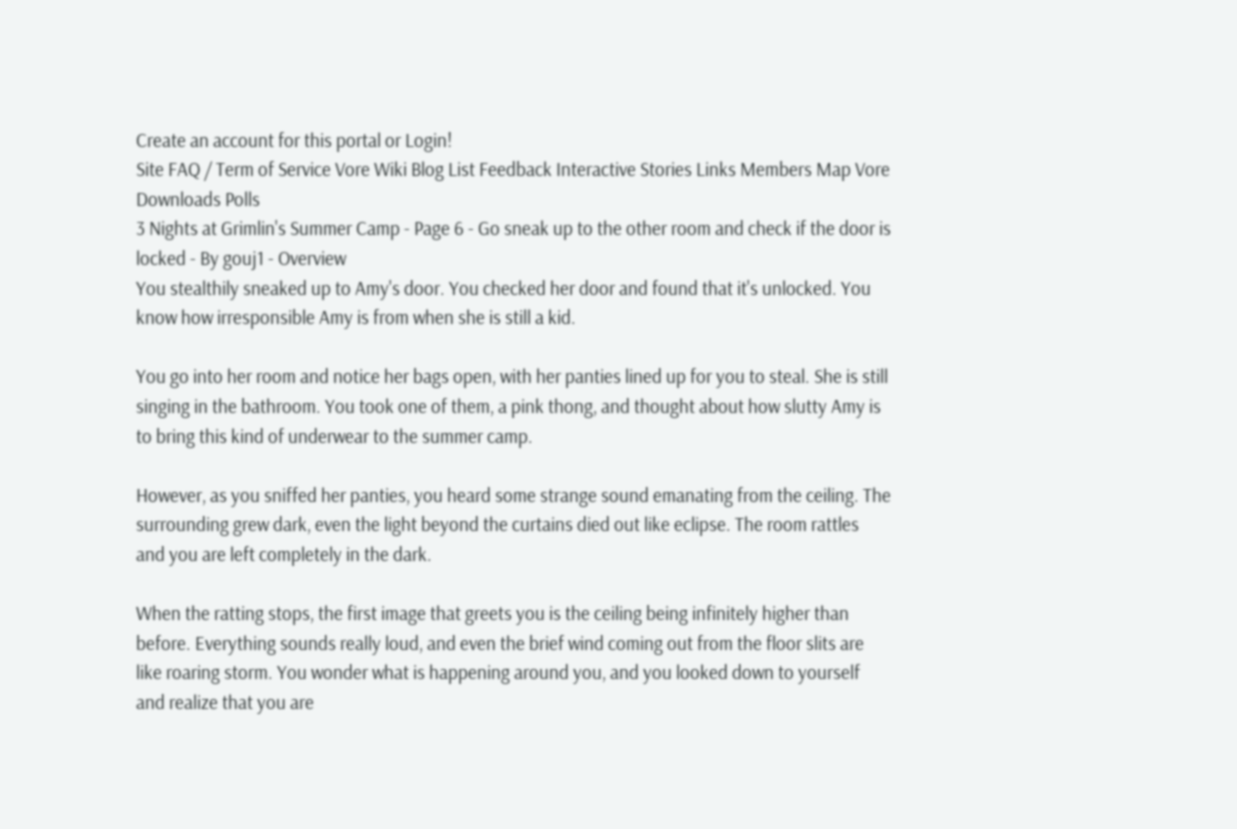Create an account for this portal or Login!
Site FAQ / Term of Service Vore Wiki Blog List Feedback Interactive Stories Links Members Map Vore Downloads Polls
3 Nights at Grimlin's Summer Camp - Page 6 - Go sneak up to the other room and check if the door is locked - By gouj1 - Overview
You stealthily sneaked up to Amy's door. You checked her door and found that it's unlocked. You know how irresponsible Amy is from when she is still a kid.

You go into her room and notice her bags open, with her panties lined up for you to steal. She is still singing in the bathroom. You took one of them, a pink thong, and thought about how slutty Amy is to bring this kind of underwear to the summer camp.

However, as you sniffed her panties, you heard some strange sound emanating from the ceiling. The surrounding grew dark, even the light beyond the curtains died out like eclipse. The room rattles and you are left completely in the dark.

When the ratting stops, the first image that greets you is the ceiling being infinitely higher than before. Everything sounds really loud, and even the brief wind coming out from the floor slits are like roaring storm. You wonder what is happening around you, and you looked down to yourself and realize that you are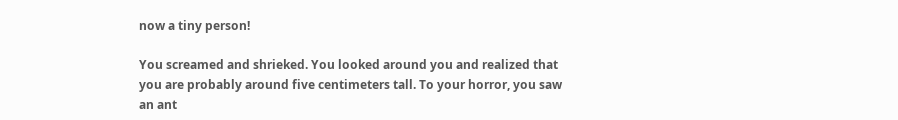now a tiny person!

You screamed and shrieked. You looked around you and realized that you are probably around five centimeters tall. To your horror, you saw an ant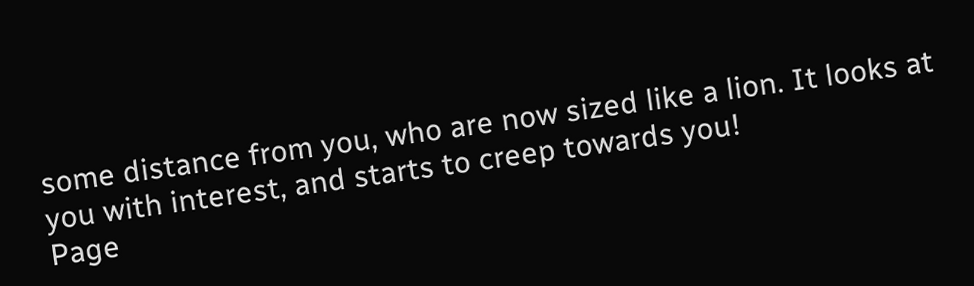some distance from you, who are now sized like a lion. It looks at you with interest, and starts to creep towards you!
Page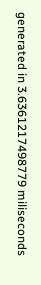generated in 3.6361217498779 miliseconds